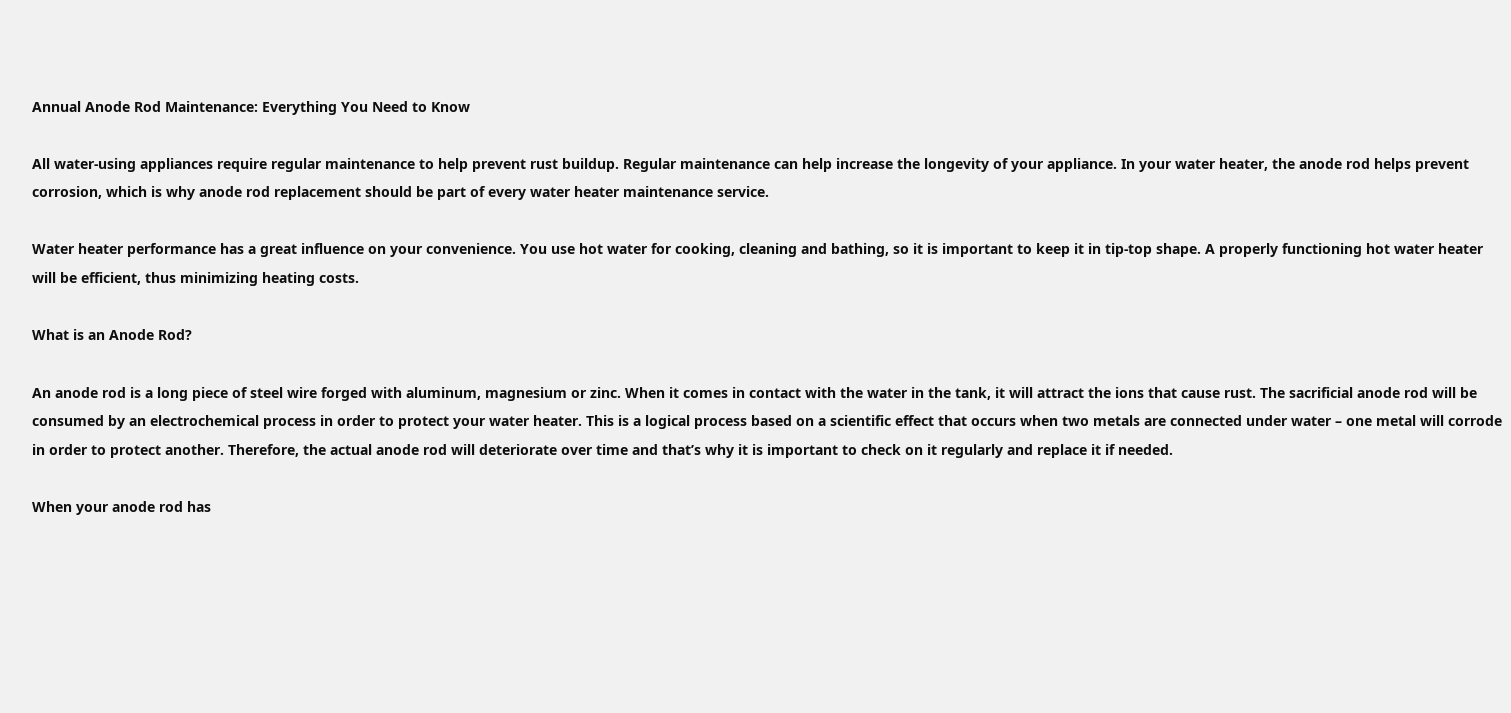Annual Anode Rod Maintenance: Everything You Need to Know

All water-using appliances require regular maintenance to help prevent rust buildup. Regular maintenance can help increase the longevity of your appliance. In your water heater, the anode rod helps prevent corrosion, which is why anode rod replacement should be part of every water heater maintenance service.

Water heater performance has a great influence on your convenience. You use hot water for cooking, cleaning and bathing, so it is important to keep it in tip-top shape. A properly functioning hot water heater will be efficient, thus minimizing heating costs.

What is an Anode Rod?

An anode rod is a long piece of steel wire forged with aluminum, magnesium or zinc. When it comes in contact with the water in the tank, it will attract the ions that cause rust. The sacrificial anode rod will be consumed by an electrochemical process in order to protect your water heater. This is a logical process based on a scientific effect that occurs when two metals are connected under water – one metal will corrode in order to protect another. Therefore, the actual anode rod will deteriorate over time and that’s why it is important to check on it regularly and replace it if needed.

When your anode rod has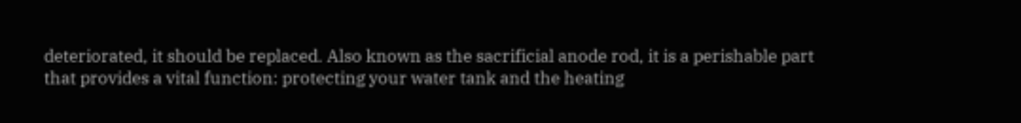deteriorated, it should be replaced. Also known as the sacrificial anode rod, it is a perishable part that provides a vital function: protecting your water tank and the heating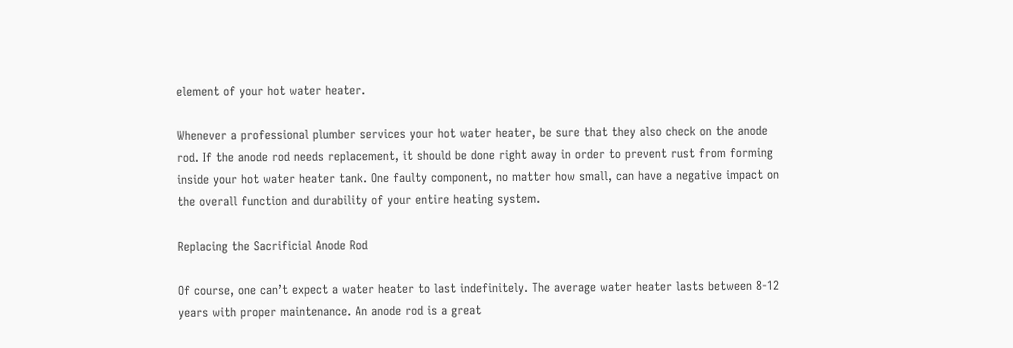element of your hot water heater.

Whenever a professional plumber services your hot water heater, be sure that they also check on the anode rod. If the anode rod needs replacement, it should be done right away in order to prevent rust from forming inside your hot water heater tank. One faulty component, no matter how small, can have a negative impact on the overall function and durability of your entire heating system.

Replacing the Sacrificial Anode Rod

Of course, one can’t expect a water heater to last indefinitely. The average water heater lasts between 8-12 years with proper maintenance. An anode rod is a great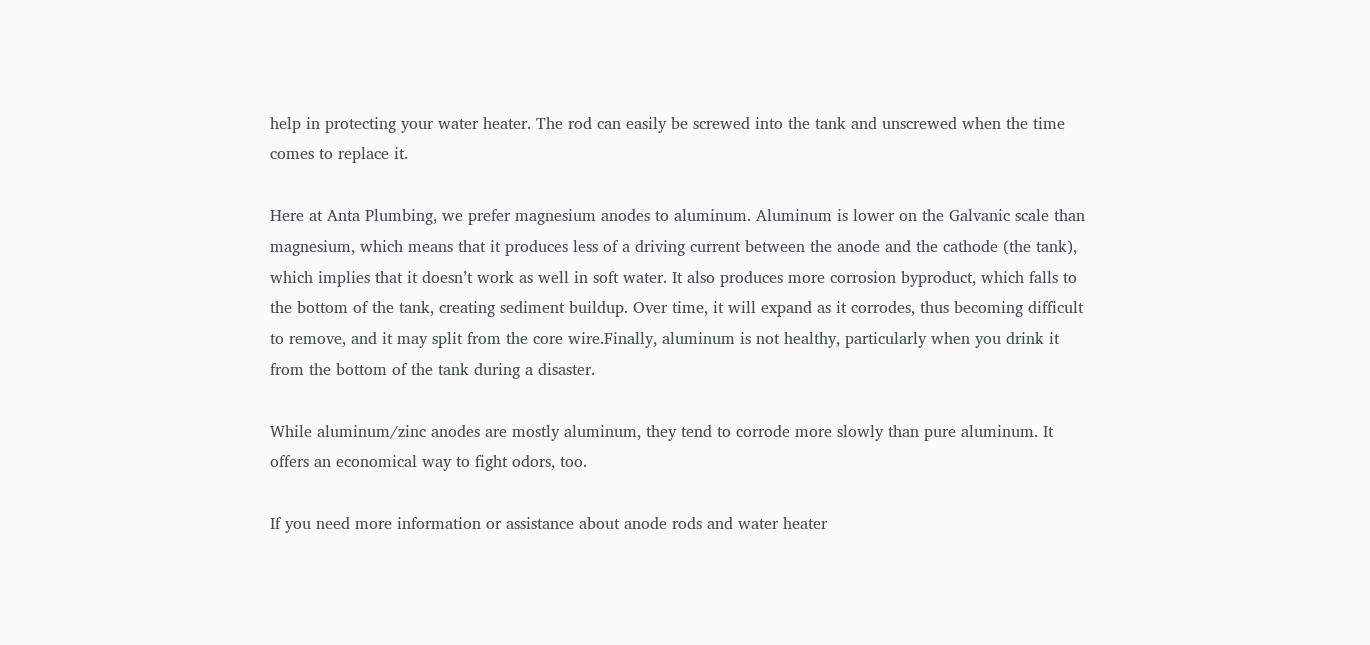help in protecting your water heater. The rod can easily be screwed into the tank and unscrewed when the time comes to replace it.

Here at Anta Plumbing, we prefer magnesium anodes to aluminum. Aluminum is lower on the Galvanic scale than magnesium, which means that it produces less of a driving current between the anode and the cathode (the tank), which implies that it doesn’t work as well in soft water. It also produces more corrosion byproduct, which falls to the bottom of the tank, creating sediment buildup. Over time, it will expand as it corrodes, thus becoming difficult to remove, and it may split from the core wire.Finally, aluminum is not healthy, particularly when you drink it from the bottom of the tank during a disaster.

While aluminum/zinc anodes are mostly aluminum, they tend to corrode more slowly than pure aluminum. It offers an economical way to fight odors, too.

If you need more information or assistance about anode rods and water heater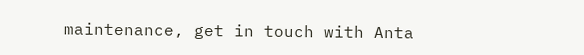maintenance, get in touch with Anta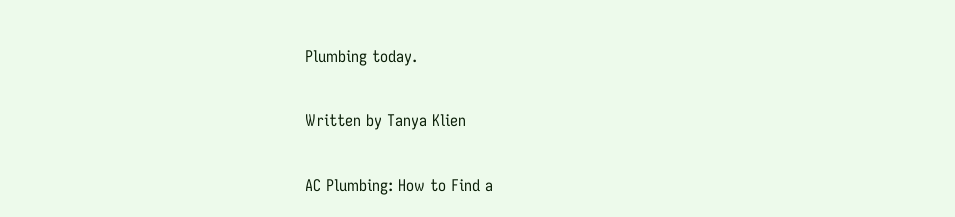Plumbing today.

Written by Tanya Klien

AC Plumbing: How to Find a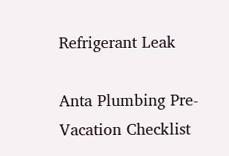Refrigerant Leak

Anta Plumbing Pre-Vacation Checklist